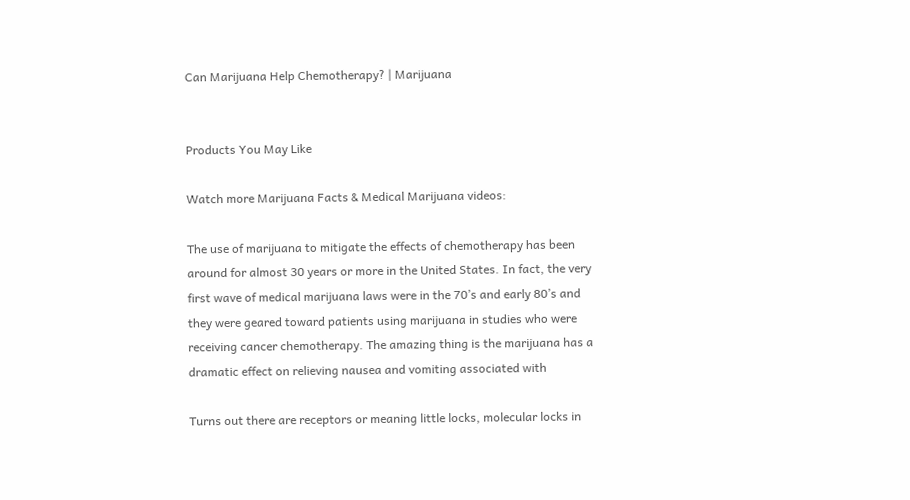Can Marijuana Help Chemotherapy? | Marijuana


Products You May Like

Watch more Marijuana Facts & Medical Marijuana videos:

The use of marijuana to mitigate the effects of chemotherapy has been
around for almost 30 years or more in the United States. In fact, the very
first wave of medical marijuana laws were in the 70’s and early 80’s and
they were geared toward patients using marijuana in studies who were
receiving cancer chemotherapy. The amazing thing is the marijuana has a
dramatic effect on relieving nausea and vomiting associated with

Turns out there are receptors or meaning little locks, molecular locks in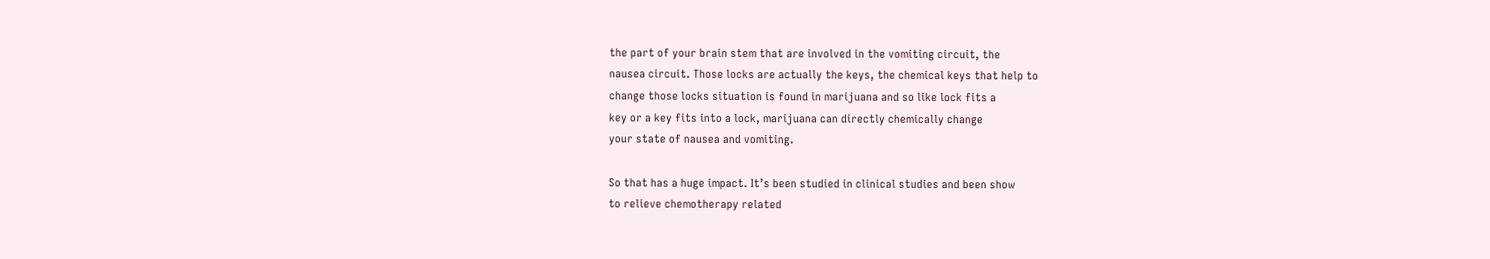the part of your brain stem that are involved in the vomiting circuit, the
nausea circuit. Those locks are actually the keys, the chemical keys that help to
change those locks situation is found in marijuana and so like lock fits a
key or a key fits into a lock, marijuana can directly chemically change
your state of nausea and vomiting.

So that has a huge impact. It’s been studied in clinical studies and been show
to relieve chemotherapy related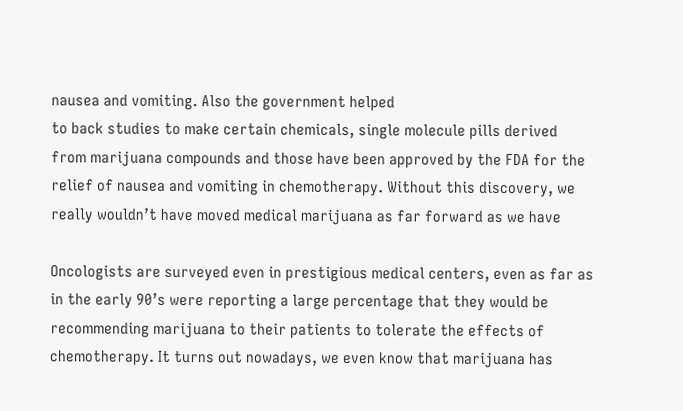nausea and vomiting. Also the government helped
to back studies to make certain chemicals, single molecule pills derived
from marijuana compounds and those have been approved by the FDA for the
relief of nausea and vomiting in chemotherapy. Without this discovery, we
really wouldn’t have moved medical marijuana as far forward as we have

Oncologists are surveyed even in prestigious medical centers, even as far as
in the early 90’s were reporting a large percentage that they would be
recommending marijuana to their patients to tolerate the effects of
chemotherapy. It turns out nowadays, we even know that marijuana has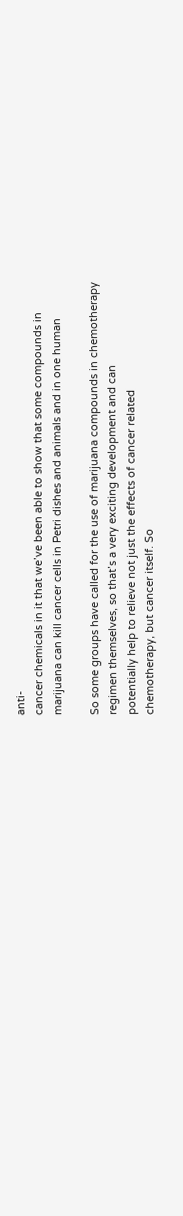anti-
cancer chemicals in it that we’ve been able to show that some compounds in
marijuana can kill cancer cells in Petri dishes and animals and in one human

So some groups have called for the use of marijuana compounds in chemotherapy
regimen themselves, so that’s a very exciting development and can
potentially help to relieve not just the effects of cancer related
chemotherapy, but cancer itself. So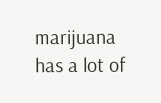marijuana has a lot of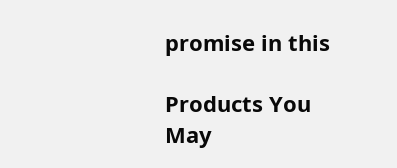promise in this

Products You May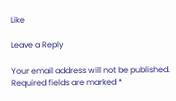Like

Leave a Reply

Your email address will not be published. Required fields are marked *